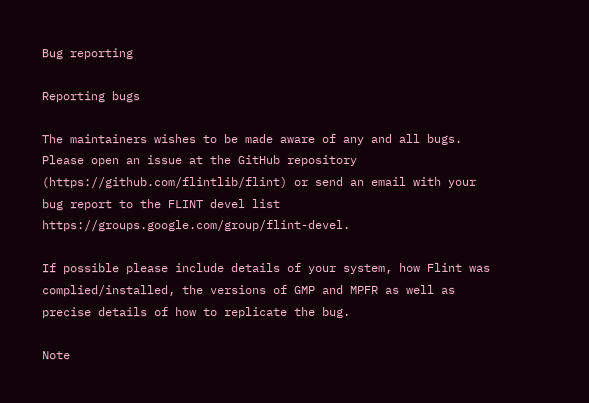Bug reporting

Reporting bugs

The maintainers wishes to be made aware of any and all bugs. Please open an issue at the GitHub repository (https://github.com/flintlib/flint) or send an email with your bug report to the FLINT devel list https://groups.google.com/group/flint-devel.

If possible please include details of your system, how Flint was complied/installed, the versions of GMP and MPFR as well as precise details of how to replicate the bug.

Note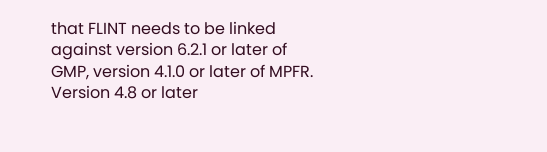that FLINT needs to be linked against version 6.2.1 or later of GMP, version 4.1.0 or later of MPFR. Version 4.8 or later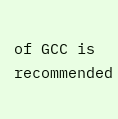of GCC is recommended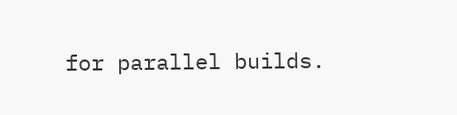for parallel builds.